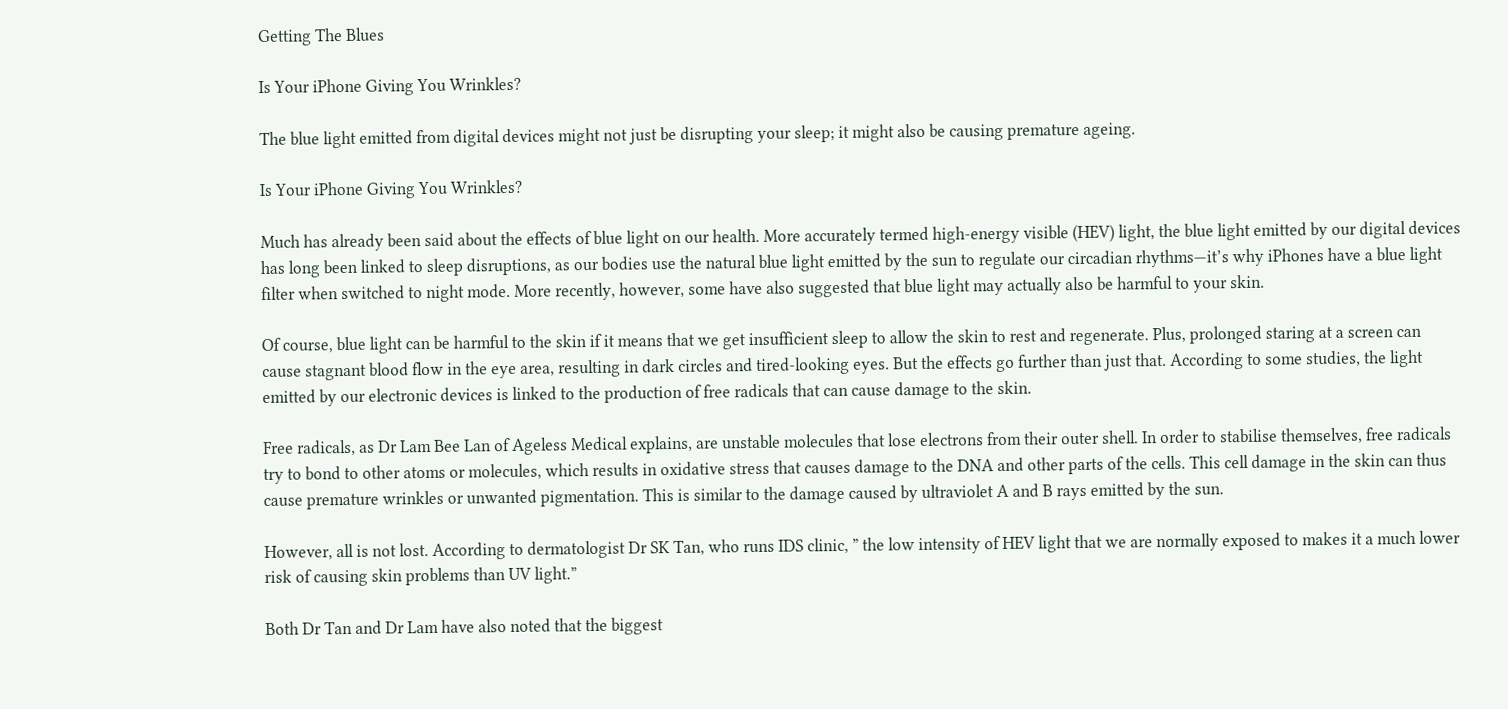Getting The Blues

Is Your iPhone Giving You Wrinkles?

The blue light emitted from digital devices might not just be disrupting your sleep; it might also be causing premature ageing.

Is Your iPhone Giving You Wrinkles?

Much has already been said about the effects of blue light on our health. More accurately termed high-energy visible (HEV) light, the blue light emitted by our digital devices has long been linked to sleep disruptions, as our bodies use the natural blue light emitted by the sun to regulate our circadian rhythms—it’s why iPhones have a blue light filter when switched to night mode. More recently, however, some have also suggested that blue light may actually also be harmful to your skin.

Of course, blue light can be harmful to the skin if it means that we get insufficient sleep to allow the skin to rest and regenerate. Plus, prolonged staring at a screen can cause stagnant blood flow in the eye area, resulting in dark circles and tired-looking eyes. But the effects go further than just that. According to some studies, the light emitted by our electronic devices is linked to the production of free radicals that can cause damage to the skin.

Free radicals, as Dr Lam Bee Lan of Ageless Medical explains, are unstable molecules that lose electrons from their outer shell. In order to stabilise themselves, free radicals try to bond to other atoms or molecules, which results in oxidative stress that causes damage to the DNA and other parts of the cells. This cell damage in the skin can thus cause premature wrinkles or unwanted pigmentation. This is similar to the damage caused by ultraviolet A and B rays emitted by the sun.

However, all is not lost. According to dermatologist Dr SK Tan, who runs IDS clinic, ” the low intensity of HEV light that we are normally exposed to makes it a much lower risk of causing skin problems than UV light.”

Both Dr Tan and Dr Lam have also noted that the biggest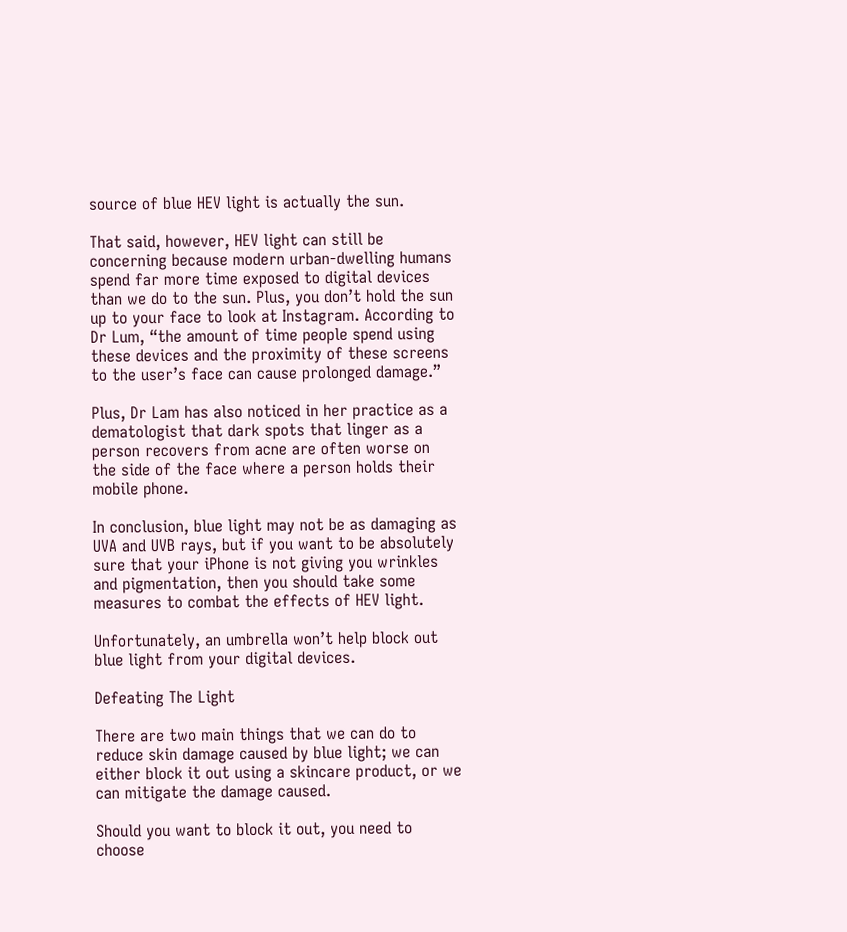source of blue HEV light is actually the sun.

That said, however, HEV light can still be concerning because modern urban-dwelling humans spend far more time exposed to digital devices than we do to the sun. Plus, you don’t hold the sun up to your face to look at Instagram. According to Dr Lum, “the amount of time people spend using these devices and the proximity of these screens to the user’s face can cause prolonged damage.”

Plus, Dr Lam has also noticed in her practice as a dematologist that dark spots that linger as a person recovers from acne are often worse on the side of the face where a person holds their mobile phone.

In conclusion, blue light may not be as damaging as UVA and UVB rays, but if you want to be absolutely sure that your iPhone is not giving you wrinkles and pigmentation, then you should take some measures to combat the effects of HEV light.

Unfortunately, an umbrella won’t help block out blue light from your digital devices.

Defeating The Light

There are two main things that we can do to reduce skin damage caused by blue light; we can either block it out using a skincare product, or we can mitigate the damage caused.

Should you want to block it out, you need to choose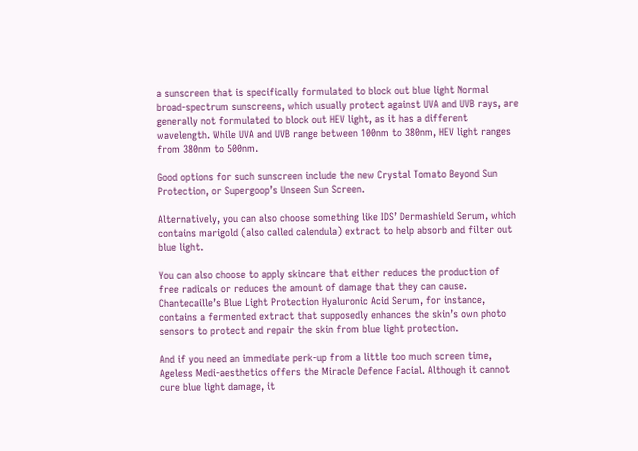a sunscreen that is specifically formulated to block out blue light Normal broad-spectrum sunscreens, which usually protect against UVA and UVB rays, are generally not formulated to block out HEV light, as it has a different wavelength. While UVA and UVB range between 100nm to 380nm, HEV light ranges from 380nm to 500nm.

Good options for such sunscreen include the new Crystal Tomato Beyond Sun Protection, or Supergoop’s Unseen Sun Screen.

Alternatively, you can also choose something like IDS’ Dermashield Serum, which contains marigold (also called calendula) extract to help absorb and filter out blue light.

You can also choose to apply skincare that either reduces the production of free radicals or reduces the amount of damage that they can cause. Chantecaille’s Blue Light Protection Hyaluronic Acid Serum, for instance, contains a fermented extract that supposedly enhances the skin’s own photo sensors to protect and repair the skin from blue light protection.

And if you need an immediate perk-up from a little too much screen time, Ageless Medi-aesthetics offers the Miracle Defence Facial. Although it cannot cure blue light damage, it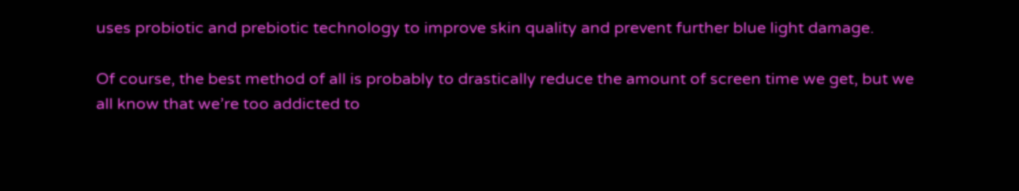uses probiotic and prebiotic technology to improve skin quality and prevent further blue light damage.

Of course, the best method of all is probably to drastically reduce the amount of screen time we get, but we all know that we’re too addicted to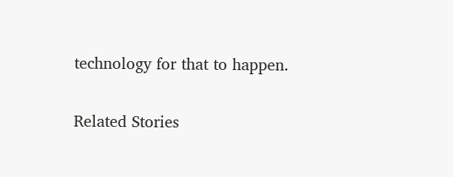technology for that to happen.

Related Stories